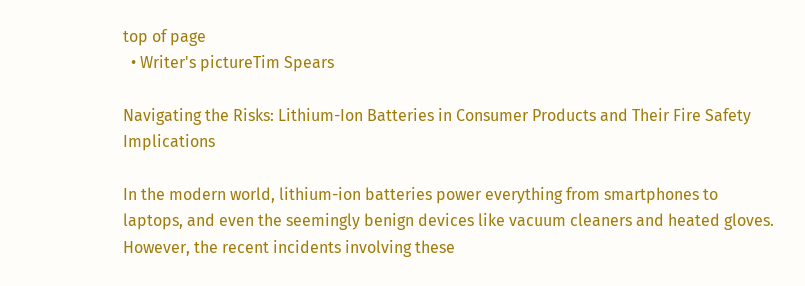top of page
  • Writer's pictureTim Spears

Navigating the Risks: Lithium-Ion Batteries in Consumer Products and Their Fire Safety Implications

In the modern world, lithium-ion batteries power everything from smartphones to laptops, and even the seemingly benign devices like vacuum cleaners and heated gloves. However, the recent incidents involving these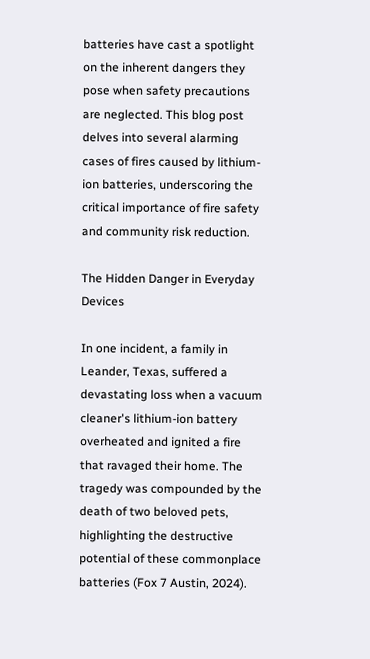batteries have cast a spotlight on the inherent dangers they pose when safety precautions are neglected. This blog post delves into several alarming cases of fires caused by lithium-ion batteries, underscoring the critical importance of fire safety and community risk reduction.

The Hidden Danger in Everyday Devices

In one incident, a family in Leander, Texas, suffered a devastating loss when a vacuum cleaner's lithium-ion battery overheated and ignited a fire that ravaged their home. The tragedy was compounded by the death of two beloved pets, highlighting the destructive potential of these commonplace batteries (Fox 7 Austin, 2024).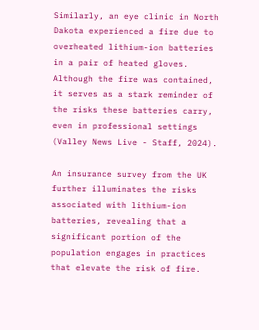Similarly, an eye clinic in North Dakota experienced a fire due to overheated lithium-ion batteries in a pair of heated gloves. Although the fire was contained, it serves as a stark reminder of the risks these batteries carry, even in professional settings (Valley News Live - Staff, 2024).

An insurance survey from the UK further illuminates the risks associated with lithium-ion batteries, revealing that a significant portion of the population engages in practices that elevate the risk of fire.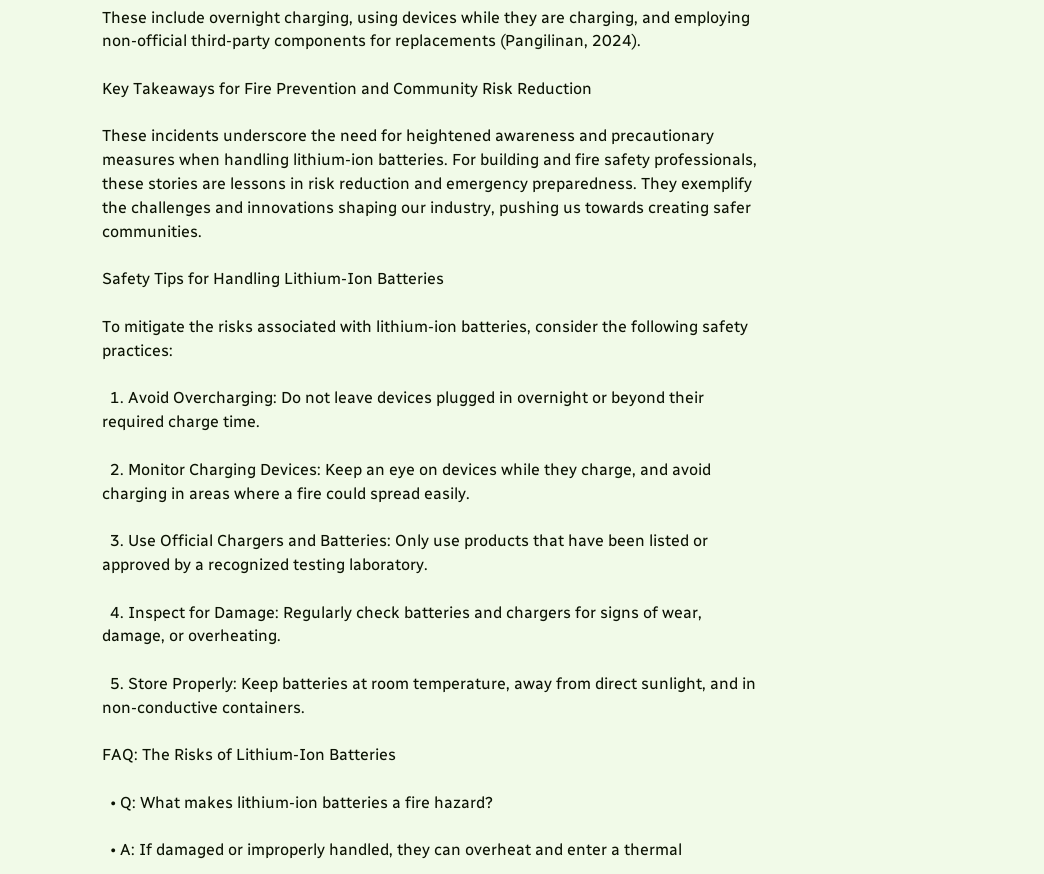These include overnight charging, using devices while they are charging, and employing non-official third-party components for replacements (Pangilinan, 2024).

Key Takeaways for Fire Prevention and Community Risk Reduction

These incidents underscore the need for heightened awareness and precautionary measures when handling lithium-ion batteries. For building and fire safety professionals, these stories are lessons in risk reduction and emergency preparedness. They exemplify the challenges and innovations shaping our industry, pushing us towards creating safer communities.

Safety Tips for Handling Lithium-Ion Batteries

To mitigate the risks associated with lithium-ion batteries, consider the following safety practices:

  1. Avoid Overcharging: Do not leave devices plugged in overnight or beyond their required charge time.

  2. Monitor Charging Devices: Keep an eye on devices while they charge, and avoid charging in areas where a fire could spread easily.

  3. Use Official Chargers and Batteries: Only use products that have been listed or approved by a recognized testing laboratory.

  4. Inspect for Damage: Regularly check batteries and chargers for signs of wear, damage, or overheating.

  5. Store Properly: Keep batteries at room temperature, away from direct sunlight, and in non-conductive containers.

FAQ: The Risks of Lithium-Ion Batteries

  • Q: What makes lithium-ion batteries a fire hazard?

  • A: If damaged or improperly handled, they can overheat and enter a thermal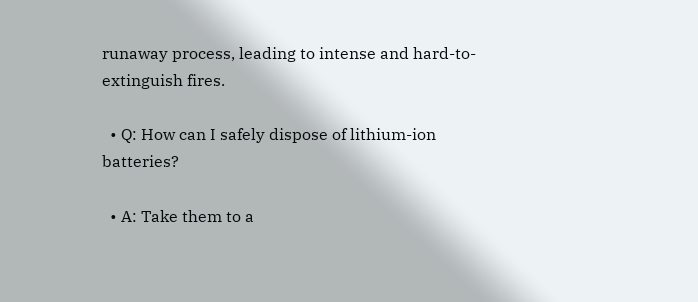runaway process, leading to intense and hard-to-extinguish fires.

  • Q: How can I safely dispose of lithium-ion batteries?

  • A: Take them to a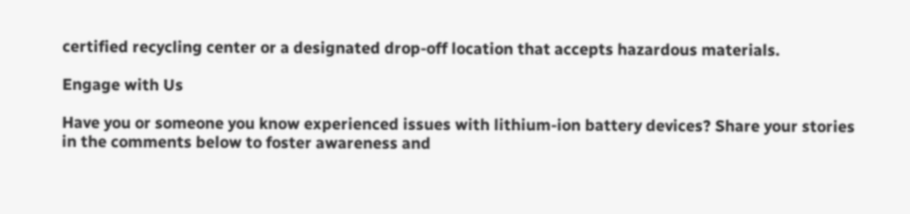certified recycling center or a designated drop-off location that accepts hazardous materials.

Engage with Us

Have you or someone you know experienced issues with lithium-ion battery devices? Share your stories in the comments below to foster awareness and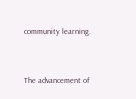community learning.


The advancement of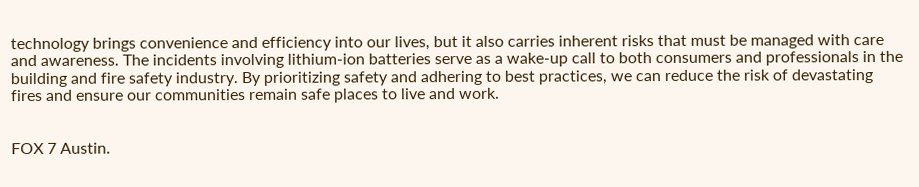technology brings convenience and efficiency into our lives, but it also carries inherent risks that must be managed with care and awareness. The incidents involving lithium-ion batteries serve as a wake-up call to both consumers and professionals in the building and fire safety industry. By prioritizing safety and adhering to best practices, we can reduce the risk of devastating fires and ensure our communities remain safe places to live and work.


FOX 7 Austin.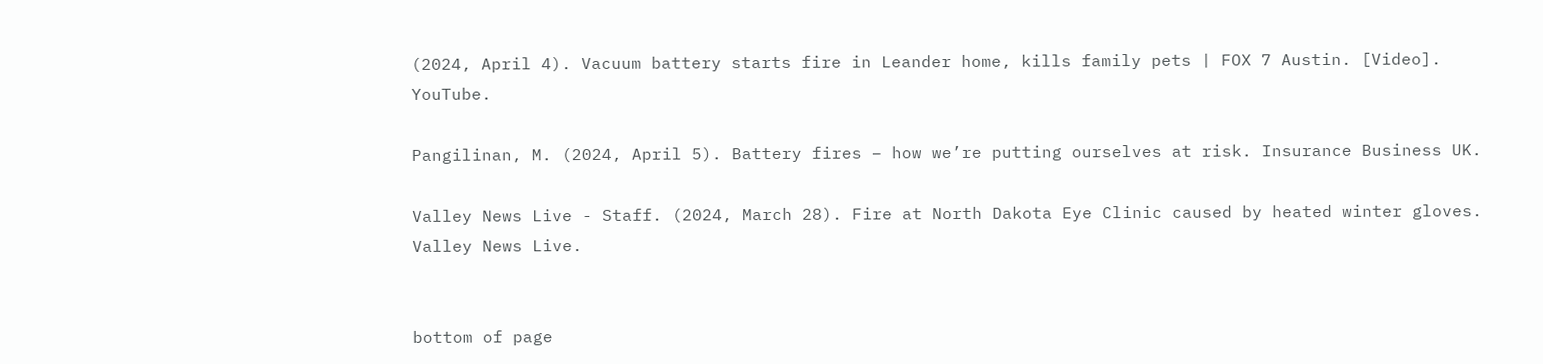(2024, April 4). Vacuum battery starts fire in Leander home, kills family pets | FOX 7 Austin. [Video]. YouTube.

Pangilinan, M. (2024, April 5). Battery fires – how we’re putting ourselves at risk. Insurance Business UK.

Valley News Live - Staff. (2024, March 28). Fire at North Dakota Eye Clinic caused by heated winter gloves. Valley News Live.


bottom of page